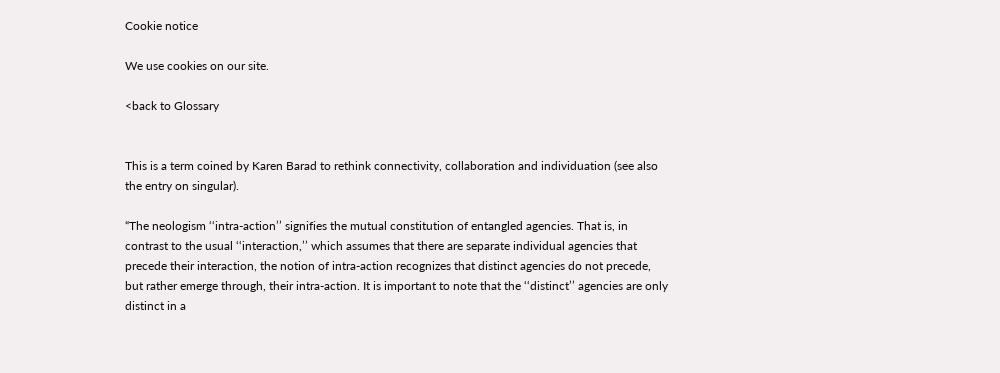Cookie notice

We use cookies on our site.

<back to Glossary


This is a term coined by Karen Barad to rethink connectivity, collaboration and individuation (see also the entry on singular).

“The neologism ‘‘intra-action’’ signifies the mutual constitution of entangled agencies. That is, in contrast to the usual ‘‘interaction,’’ which assumes that there are separate individual agencies that precede their interaction, the notion of intra-action recognizes that distinct agencies do not precede, but rather emerge through, their intra-action. It is important to note that the ‘‘distinct’’ agencies are only distinct in a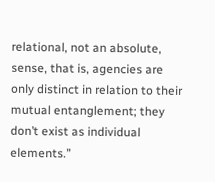relational, not an absolute, sense, that is, agencies are only distinct in relation to their mutual entanglement; they don’t exist as individual elements.”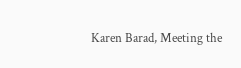Karen Barad, Meeting the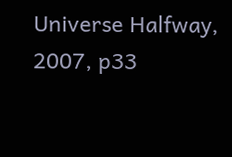Universe Halfway, 2007, p33